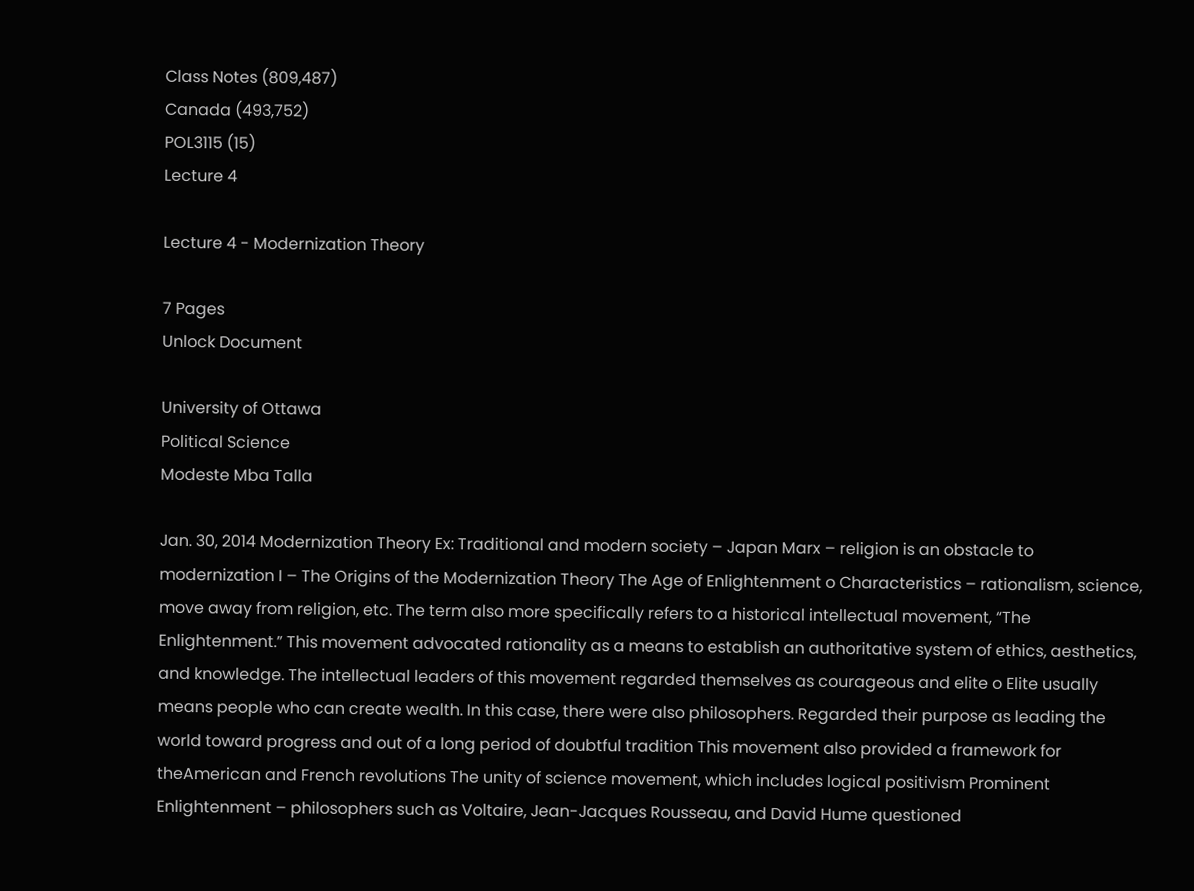Class Notes (809,487)
Canada (493,752)
POL3115 (15)
Lecture 4

Lecture 4 - Modernization Theory

7 Pages
Unlock Document

University of Ottawa
Political Science
Modeste Mba Talla

Jan. 30, 2014 Modernization Theory Ex: Traditional and modern society – Japan Marx – religion is an obstacle to modernization I – The Origins of the Modernization Theory The Age of Enlightenment o Characteristics – rationalism, science, move away from religion, etc. The term also more specifically refers to a historical intellectual movement, “The Enlightenment.” This movement advocated rationality as a means to establish an authoritative system of ethics, aesthetics, and knowledge. The intellectual leaders of this movement regarded themselves as courageous and elite o Elite usually means people who can create wealth. In this case, there were also philosophers. Regarded their purpose as leading the world toward progress and out of a long period of doubtful tradition This movement also provided a framework for theAmerican and French revolutions The unity of science movement, which includes logical positivism Prominent Enlightenment – philosophers such as Voltaire, Jean-Jacques Rousseau, and David Hume questioned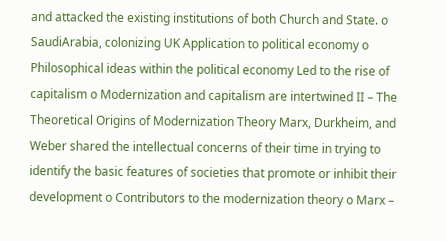and attacked the existing institutions of both Church and State. o SaudiArabia, colonizing UK Application to political economy o Philosophical ideas within the political economy Led to the rise of capitalism o Modernization and capitalism are intertwined II – The Theoretical Origins of Modernization Theory Marx, Durkheim, and Weber shared the intellectual concerns of their time in trying to identify the basic features of societies that promote or inhibit their development o Contributors to the modernization theory o Marx –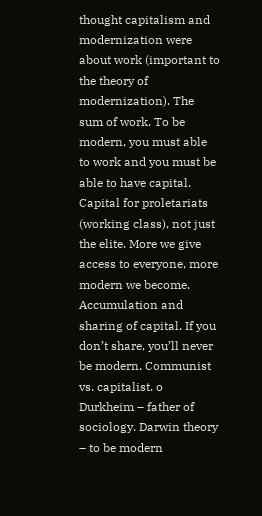thought capitalism and modernization were about work (important to the theory of modernization). The sum of work. To be modern, you must able to work and you must be able to have capital. Capital for proletariats (working class), not just the elite. More we give access to everyone, more modern we become. Accumulation and sharing of capital. If you don’t share, you’ll never be modern. Communist vs. capitalist. o Durkheim – father of sociology. Darwin theory – to be modern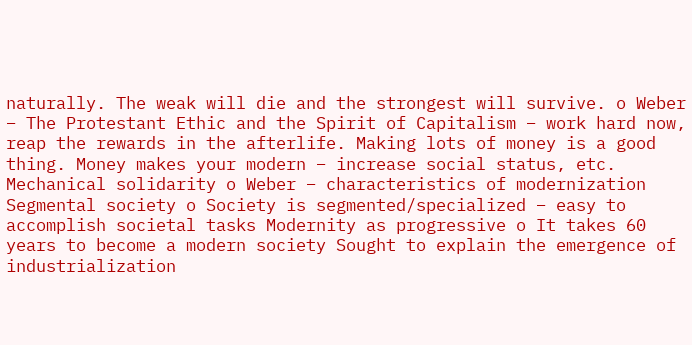naturally. The weak will die and the strongest will survive. o Weber – The Protestant Ethic and the Spirit of Capitalism – work hard now, reap the rewards in the afterlife. Making lots of money is a good thing. Money makes your modern – increase social status, etc. Mechanical solidarity o Weber – characteristics of modernization Segmental society o Society is segmented/specialized – easy to accomplish societal tasks Modernity as progressive o It takes 60 years to become a modern society Sought to explain the emergence of industrialization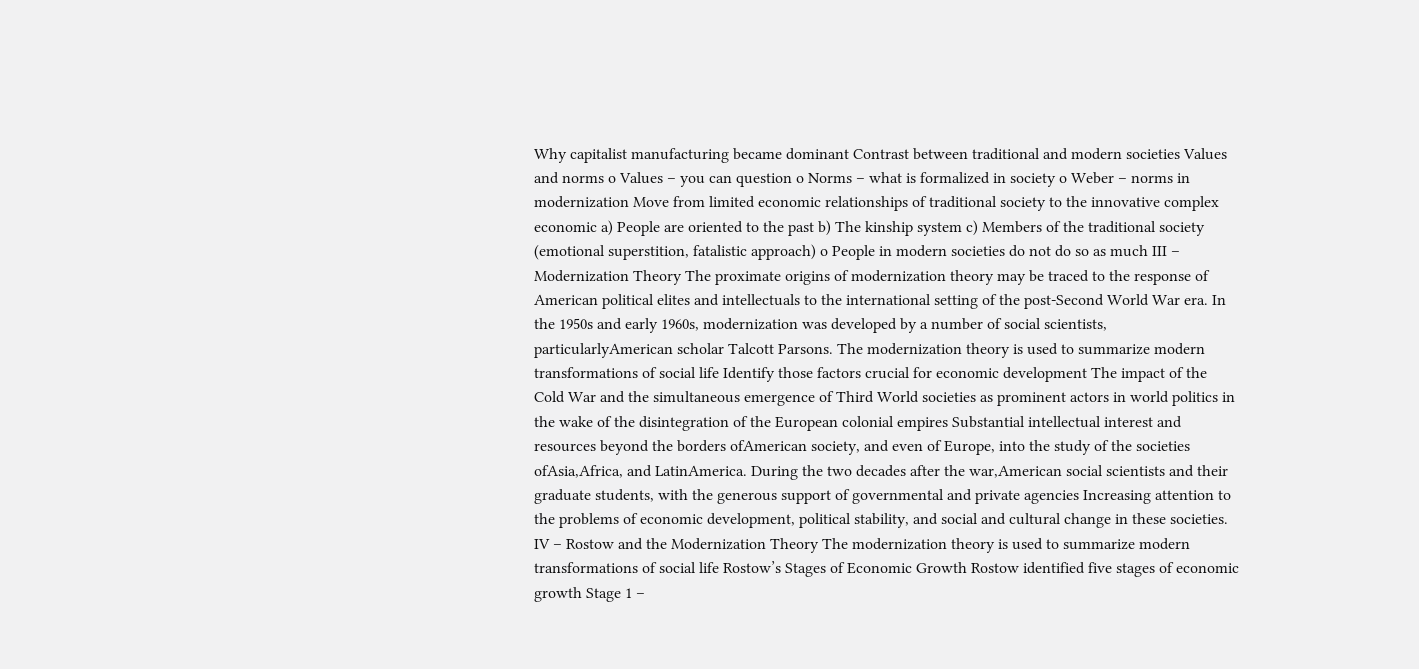Why capitalist manufacturing became dominant Contrast between traditional and modern societies Values and norms o Values – you can question o Norms – what is formalized in society o Weber – norms in modernization Move from limited economic relationships of traditional society to the innovative complex economic a) People are oriented to the past b) The kinship system c) Members of the traditional society (emotional superstition, fatalistic approach) o People in modern societies do not do so as much III – Modernization Theory The proximate origins of modernization theory may be traced to the response of American political elites and intellectuals to the international setting of the post-Second World War era. In the 1950s and early 1960s, modernization was developed by a number of social scientists, particularlyAmerican scholar Talcott Parsons. The modernization theory is used to summarize modern transformations of social life Identify those factors crucial for economic development The impact of the Cold War and the simultaneous emergence of Third World societies as prominent actors in world politics in the wake of the disintegration of the European colonial empires Substantial intellectual interest and resources beyond the borders ofAmerican society, and even of Europe, into the study of the societies ofAsia,Africa, and LatinAmerica. During the two decades after the war,American social scientists and their graduate students, with the generous support of governmental and private agencies Increasing attention to the problems of economic development, political stability, and social and cultural change in these societies. IV – Rostow and the Modernization Theory The modernization theory is used to summarize modern transformations of social life Rostow’s Stages of Economic Growth Rostow identified five stages of economic growth Stage 1 –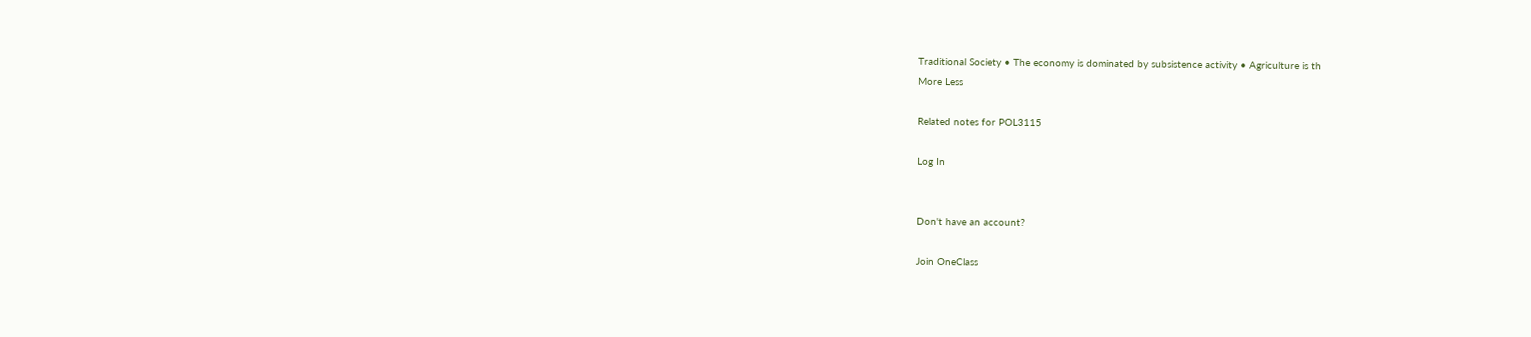Traditional Society • The economy is dominated by subsistence activity • Agriculture is th
More Less

Related notes for POL3115

Log In


Don't have an account?

Join OneClass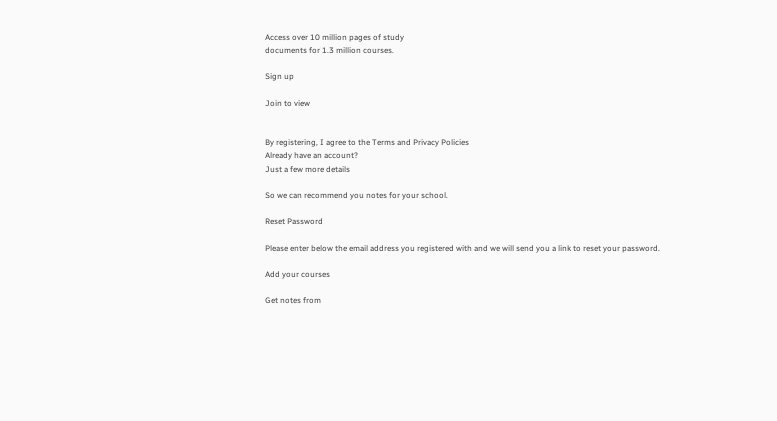Access over 10 million pages of study
documents for 1.3 million courses.

Sign up

Join to view


By registering, I agree to the Terms and Privacy Policies
Already have an account?
Just a few more details

So we can recommend you notes for your school.

Reset Password

Please enter below the email address you registered with and we will send you a link to reset your password.

Add your courses

Get notes from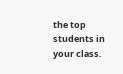the top students in your class.